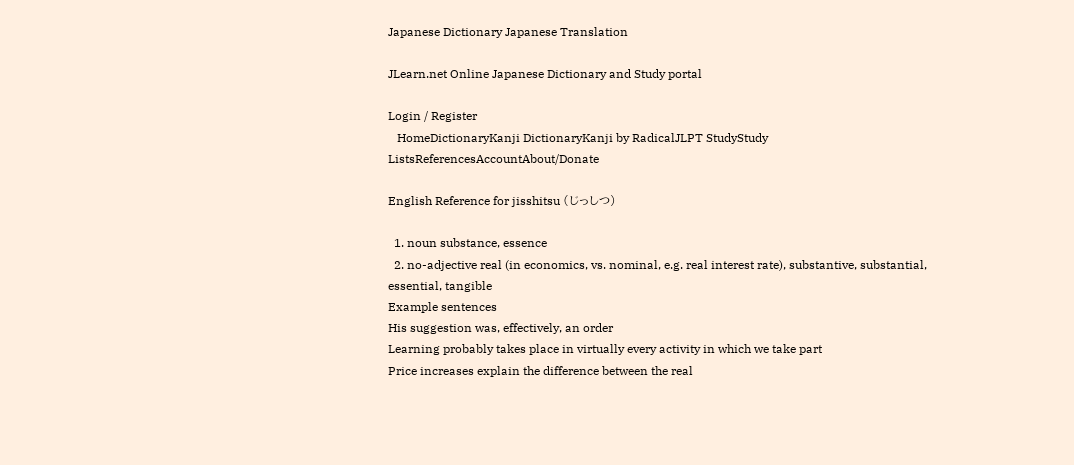Japanese Dictionary Japanese Translation

JLearn.net Online Japanese Dictionary and Study portal

Login / Register
   HomeDictionaryKanji DictionaryKanji by RadicalJLPT StudyStudy ListsReferencesAccountAbout/Donate

English Reference for jisshitsu (じっしつ)

  1. noun substance, essence
  2. no-adjective real (in economics, vs. nominal, e.g. real interest rate), substantive, substantial, essential, tangible
Example sentences
His suggestion was, effectively, an order
Learning probably takes place in virtually every activity in which we take part
Price increases explain the difference between the real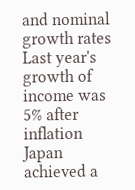and nominal growth rates
Last year's growth of income was 5% after inflation
Japan achieved a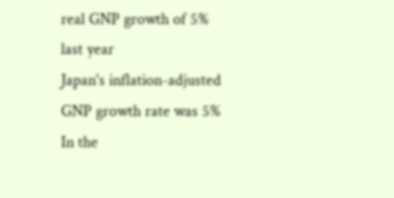real GNP growth of 5% last year
Japan's inflation-adjusted GNP growth rate was 5%
In the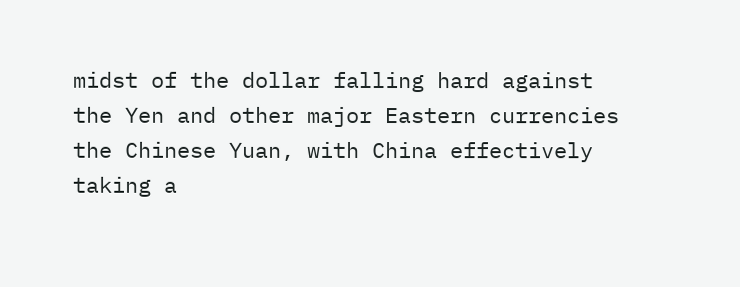midst of the dollar falling hard against the Yen and other major Eastern currencies the Chinese Yuan, with China effectively taking a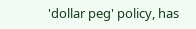'dollar peg' policy, has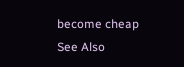become cheap
See Also